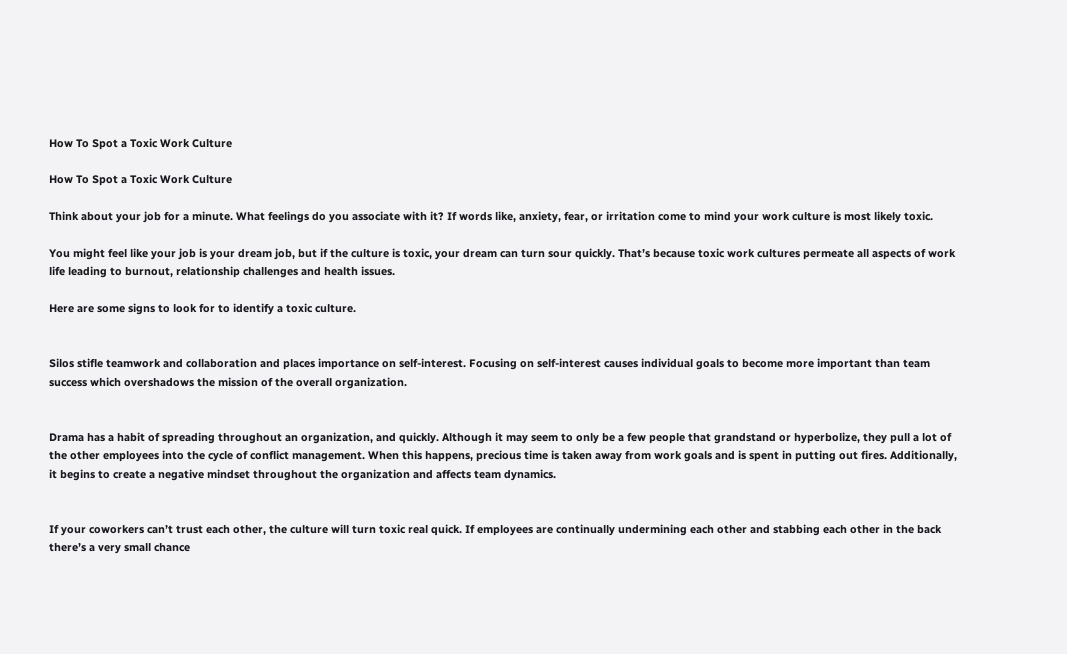How To Spot a Toxic Work Culture

How To Spot a Toxic Work Culture

Think about your job for a minute. What feelings do you associate with it? If words like, anxiety, fear, or irritation come to mind your work culture is most likely toxic.

You might feel like your job is your dream job, but if the culture is toxic, your dream can turn sour quickly. That’s because toxic work cultures permeate all aspects of work life leading to burnout, relationship challenges and health issues.

Here are some signs to look for to identify a toxic culture.


Silos stifle teamwork and collaboration and places importance on self-interest. Focusing on self-interest causes individual goals to become more important than team success which overshadows the mission of the overall organization.


Drama has a habit of spreading throughout an organization, and quickly. Although it may seem to only be a few people that grandstand or hyperbolize, they pull a lot of the other employees into the cycle of conflict management. When this happens, precious time is taken away from work goals and is spent in putting out fires. Additionally, it begins to create a negative mindset throughout the organization and affects team dynamics.


If your coworkers can’t trust each other, the culture will turn toxic real quick. If employees are continually undermining each other and stabbing each other in the back there’s a very small chance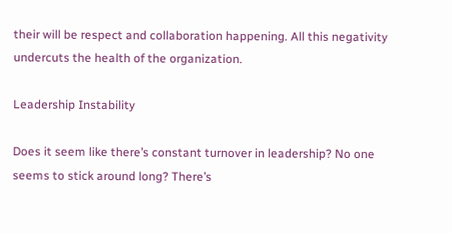their will be respect and collaboration happening. All this negativity undercuts the health of the organization.

Leadership Instability

Does it seem like there’s constant turnover in leadership? No one seems to stick around long? There’s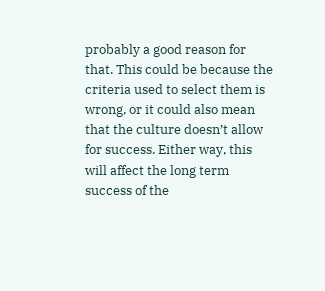probably a good reason for that. This could be because the criteria used to select them is wrong, or it could also mean that the culture doesn’t allow for success. Either way, this will affect the long term success of the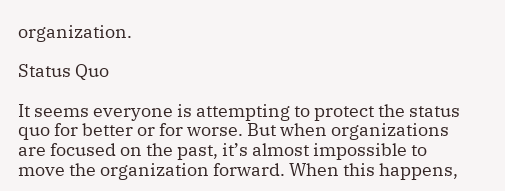organization.

Status Quo

It seems everyone is attempting to protect the status quo for better or for worse. But when organizations are focused on the past, it’s almost impossible to move the organization forward. When this happens,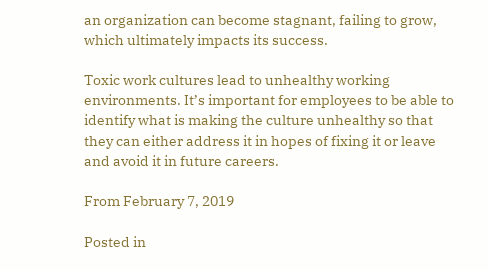an organization can become stagnant, failing to grow, which ultimately impacts its success.

Toxic work cultures lead to unhealthy working environments. It’s important for employees to be able to identify what is making the culture unhealthy so that they can either address it in hopes of fixing it or leave and avoid it in future careers.

From February 7, 2019

Posted in